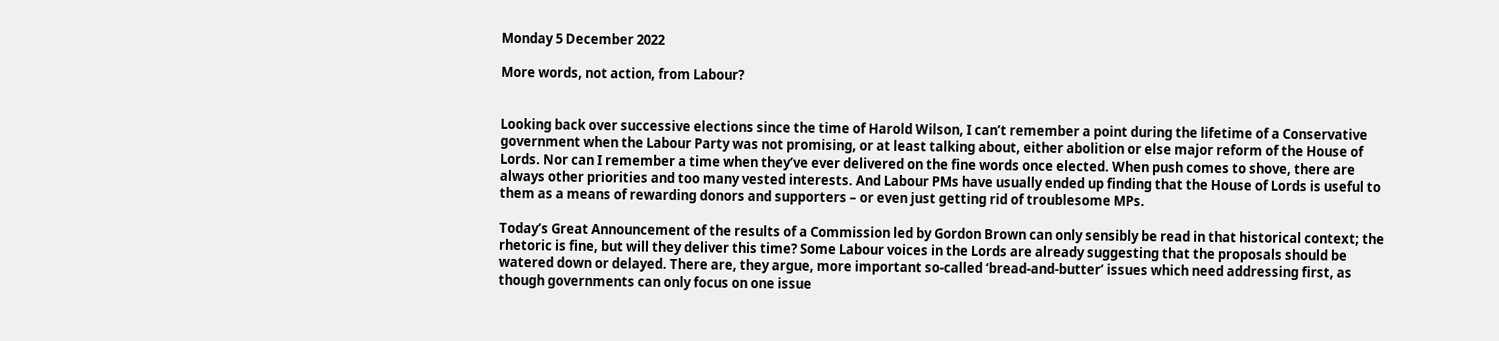Monday 5 December 2022

More words, not action, from Labour?


Looking back over successive elections since the time of Harold Wilson, I can’t remember a point during the lifetime of a Conservative government when the Labour Party was not promising, or at least talking about, either abolition or else major reform of the House of Lords. Nor can I remember a time when they’ve ever delivered on the fine words once elected. When push comes to shove, there are always other priorities and too many vested interests. And Labour PMs have usually ended up finding that the House of Lords is useful to them as a means of rewarding donors and supporters – or even just getting rid of troublesome MPs.

Today’s Great Announcement of the results of a Commission led by Gordon Brown can only sensibly be read in that historical context; the rhetoric is fine, but will they deliver this time? Some Labour voices in the Lords are already suggesting that the proposals should be watered down or delayed. There are, they argue, more important so-called ‘bread-and-butter’ issues which need addressing first, as though governments can only focus on one issue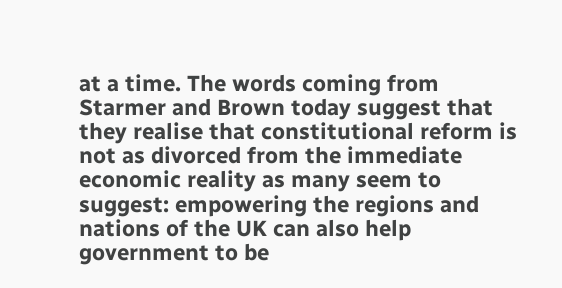at a time. The words coming from Starmer and Brown today suggest that they realise that constitutional reform is not as divorced from the immediate economic reality as many seem to suggest: empowering the regions and nations of the UK can also help government to be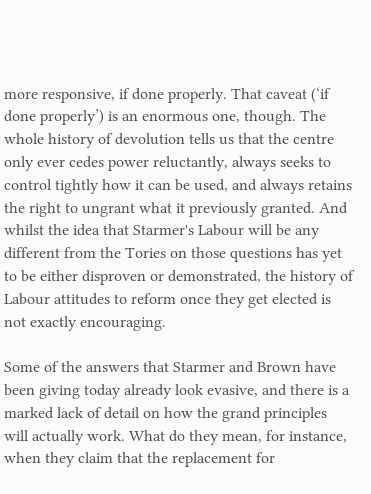more responsive, if done properly. That caveat (‘if done properly’) is an enormous one, though. The whole history of devolution tells us that the centre only ever cedes power reluctantly, always seeks to control tightly how it can be used, and always retains the right to ungrant what it previously granted. And whilst the idea that Starmer's Labour will be any different from the Tories on those questions has yet to be either disproven or demonstrated, the history of Labour attitudes to reform once they get elected is not exactly encouraging.

Some of the answers that Starmer and Brown have been giving today already look evasive, and there is a marked lack of detail on how the grand principles will actually work. What do they mean, for instance, when they claim that the replacement for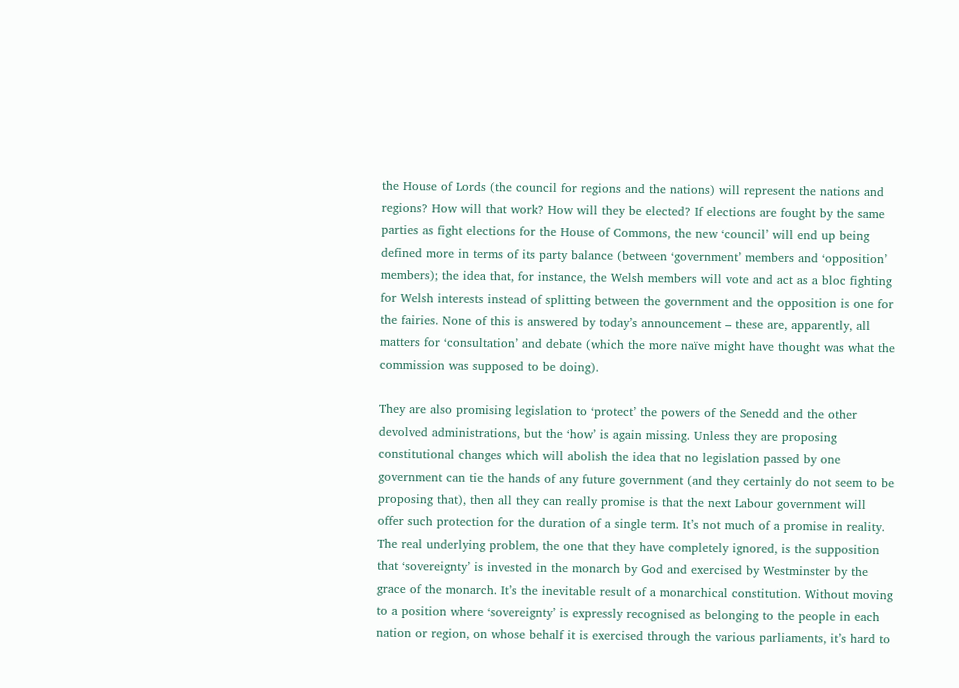the House of Lords (the council for regions and the nations) will represent the nations and regions? How will that work? How will they be elected? If elections are fought by the same parties as fight elections for the House of Commons, the new ‘council’ will end up being defined more in terms of its party balance (between ‘government’ members and ‘opposition’ members); the idea that, for instance, the Welsh members will vote and act as a bloc fighting for Welsh interests instead of splitting between the government and the opposition is one for the fairies. None of this is answered by today’s announcement – these are, apparently, all matters for ‘consultation’ and debate (which the more naïve might have thought was what the commission was supposed to be doing).

They are also promising legislation to ‘protect’ the powers of the Senedd and the other devolved administrations, but the ‘how’ is again missing. Unless they are proposing constitutional changes which will abolish the idea that no legislation passed by one government can tie the hands of any future government (and they certainly do not seem to be proposing that), then all they can really promise is that the next Labour government will offer such protection for the duration of a single term. It’s not much of a promise in reality. The real underlying problem, the one that they have completely ignored, is the supposition that ‘sovereignty’ is invested in the monarch by God and exercised by Westminster by the grace of the monarch. It’s the inevitable result of a monarchical constitution. Without moving to a position where ‘sovereignty’ is expressly recognised as belonging to the people in each nation or region, on whose behalf it is exercised through the various parliaments, it’s hard to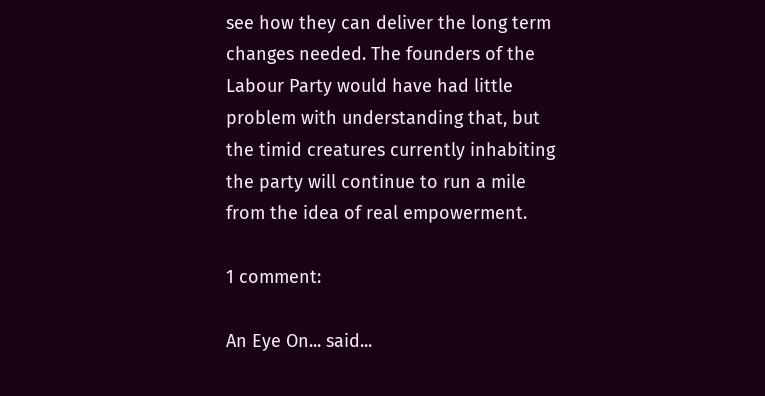see how they can deliver the long term changes needed. The founders of the Labour Party would have had little problem with understanding that, but the timid creatures currently inhabiting the party will continue to run a mile from the idea of real empowerment.

1 comment:

An Eye On... said...